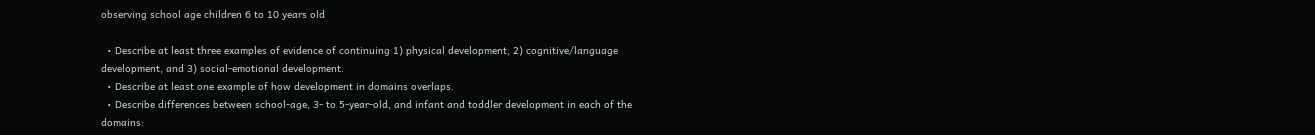observing school age children 6 to 10 years old

  • Describe at least three examples of evidence of continuing 1) physical development, 2) cognitive/language development, and 3) social-emotional development.
  • Describe at least one example of how development in domains overlaps.
  • Describe differences between school-age, 3- to 5-year-old, and infant and toddler development in each of the domains: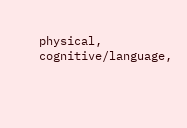physical, cognitive/language,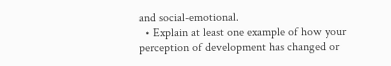and social-emotional.
  • Explain at least one example of how your perception of development has changed or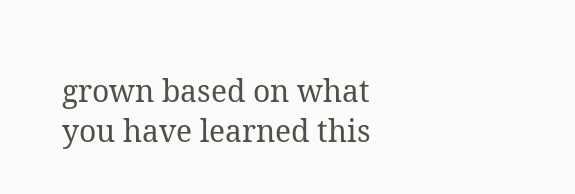grown based on what you have learned this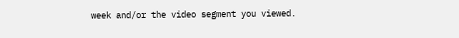week and/or the video segment you viewed.